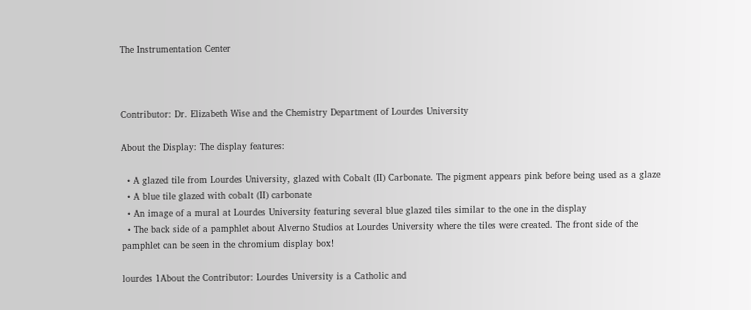The Instrumentation Center



Contributor: Dr. Elizabeth Wise and the Chemistry Department of Lourdes University

About the Display: The display features:

  • A glazed tile from Lourdes University, glazed with Cobalt (II) Carbonate. The pigment appears pink before being used as a glaze
  • A blue tile glazed with cobalt (II) carbonate
  • An image of a mural at Lourdes University featuring several blue glazed tiles similar to the one in the display
  • The back side of a pamphlet about Alverno Studios at Lourdes University where the tiles were created. The front side of the pamphlet can be seen in the chromium display box!

lourdes 1About the Contributor: Lourdes University is a Catholic and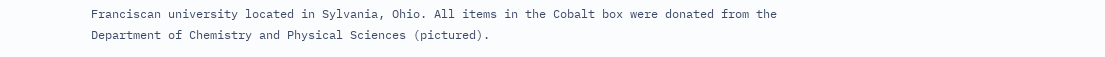Franciscan university located in Sylvania, Ohio. All items in the Cobalt box were donated from the Department of Chemistry and Physical Sciences (pictured).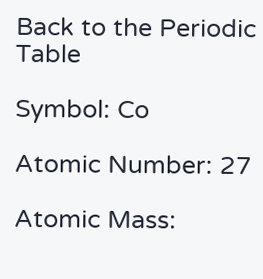Back to the Periodic Table

Symbol: Co

Atomic Number: 27

Atomic Mass: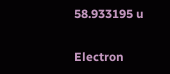58.933195 u

Electron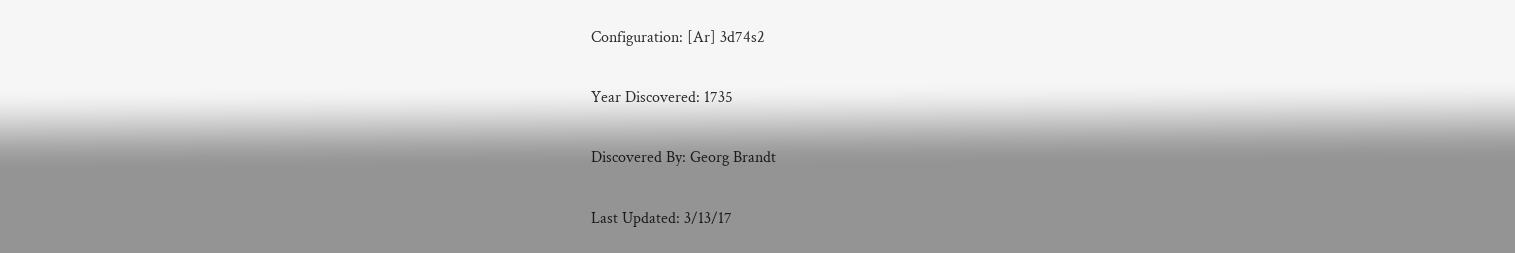Configuration: [Ar] 3d74s2

Year Discovered: 1735

Discovered By: Georg Brandt

Last Updated: 3/13/17